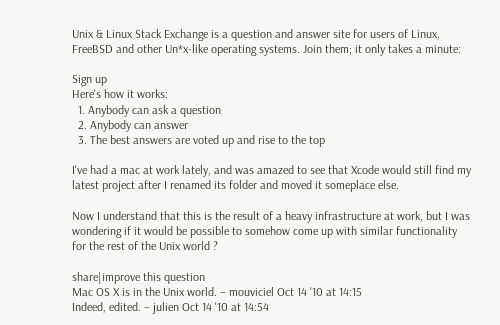Unix & Linux Stack Exchange is a question and answer site for users of Linux, FreeBSD and other Un*x-like operating systems. Join them; it only takes a minute:

Sign up
Here's how it works:
  1. Anybody can ask a question
  2. Anybody can answer
  3. The best answers are voted up and rise to the top

I've had a mac at work lately, and was amazed to see that Xcode would still find my latest project after I renamed its folder and moved it someplace else.

Now I understand that this is the result of a heavy infrastructure at work, but I was wondering if it would be possible to somehow come up with similar functionality for the rest of the Unix world ?

share|improve this question
Mac OS X is in the Unix world. – mouviciel Oct 14 '10 at 14:15
Indeed, edited. – julien Oct 14 '10 at 14:54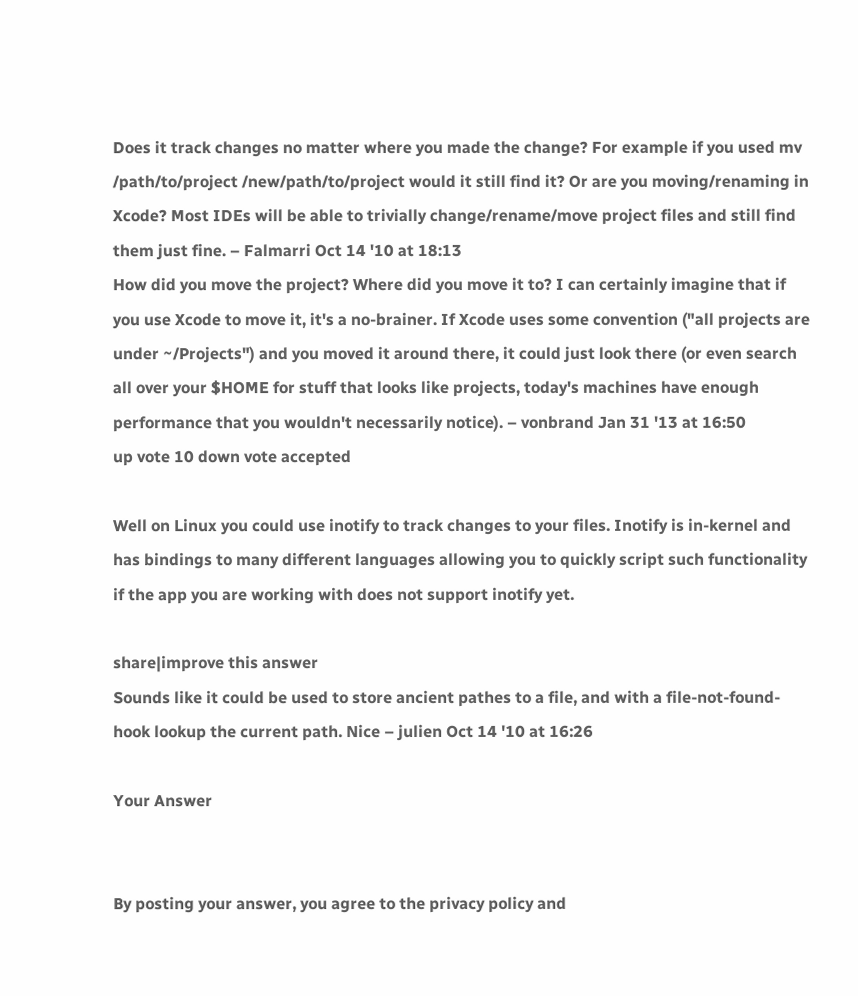Does it track changes no matter where you made the change? For example if you used mv /path/to/project /new/path/to/project would it still find it? Or are you moving/renaming in Xcode? Most IDEs will be able to trivially change/rename/move project files and still find them just fine. – Falmarri Oct 14 '10 at 18:13
How did you move the project? Where did you move it to? I can certainly imagine that if you use Xcode to move it, it's a no-brainer. If Xcode uses some convention ("all projects are under ~/Projects") and you moved it around there, it could just look there (or even search all over your $HOME for stuff that looks like projects, today's machines have enough performance that you wouldn't necessarily notice). – vonbrand Jan 31 '13 at 16:50
up vote 10 down vote accepted

Well on Linux you could use inotify to track changes to your files. Inotify is in-kernel and has bindings to many different languages allowing you to quickly script such functionality if the app you are working with does not support inotify yet.

share|improve this answer
Sounds like it could be used to store ancient pathes to a file, and with a file-not-found-hook lookup the current path. Nice – julien Oct 14 '10 at 16:26

Your Answer


By posting your answer, you agree to the privacy policy and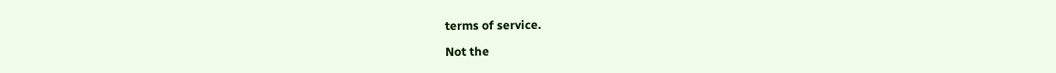terms of service.

Not the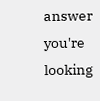answer you're looking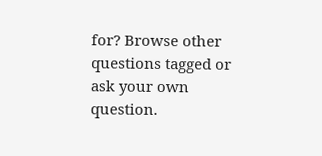for? Browse other questions tagged or ask your own question.